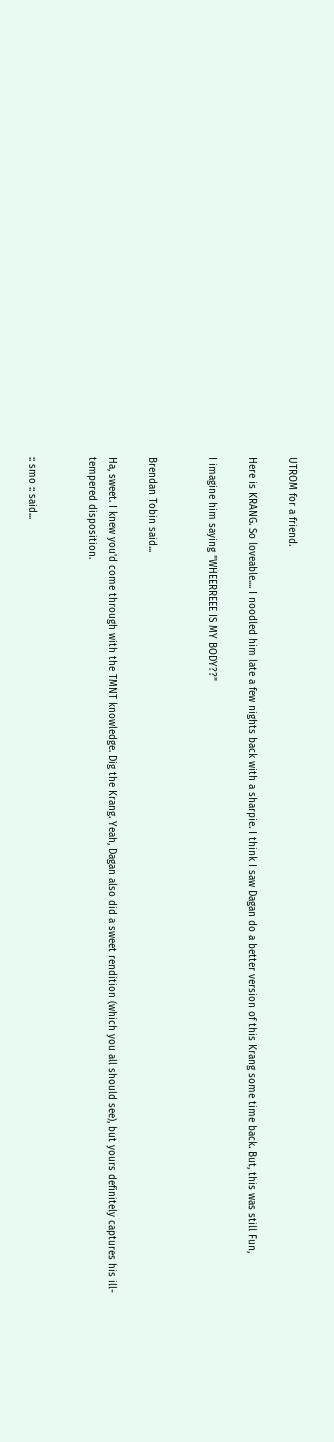UTROM for a friend.

Here is KRANG. So loveable.... I noodled him late a few nights back with a sharpie. I think I saw Dagan do a better version of this Krang some time back. But, this was still Fun,

I imagine him saying "WHEERREEE IS MY BODY??"


Brendan Tobin said...

Ha, sweet. I knew you'd come through with the TMNT knowledge. Dig the Krang. Yeah, Dagan also did a sweet rendition (which you all should see), but yours definitely captures his ill-tempered disposition.


:: smo :: said...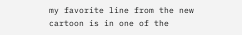my favorite line from the new cartoon is in one of the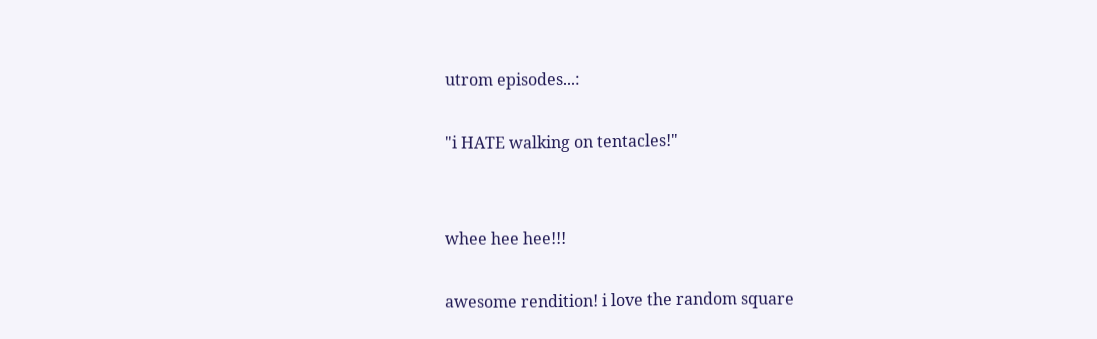utrom episodes...:

"i HATE walking on tentacles!"


whee hee hee!!!

awesome rendition! i love the random square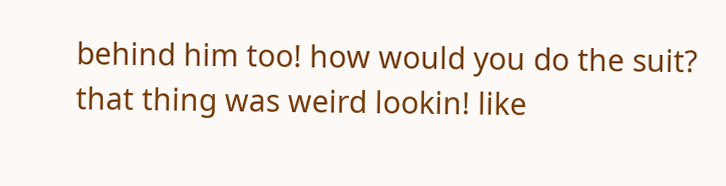behind him too! how would you do the suit? that thing was weird lookin! like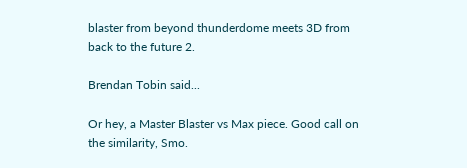blaster from beyond thunderdome meets 3D from back to the future 2.

Brendan Tobin said...

Or hey, a Master Blaster vs Max piece. Good call on the similarity, Smo.